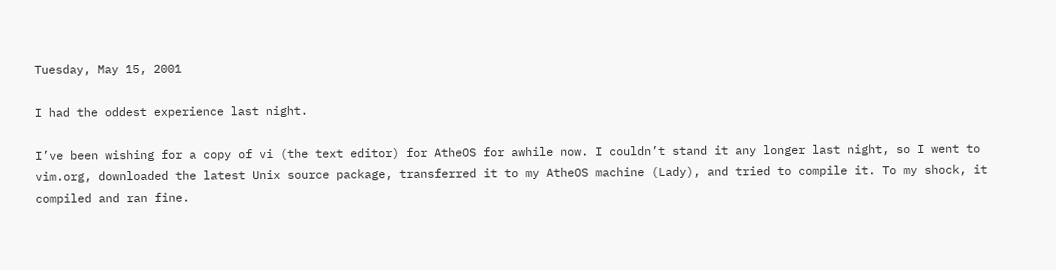Tuesday, May 15, 2001

I had the oddest experience last night.

I’ve been wishing for a copy of vi (the text editor) for AtheOS for awhile now. I couldn’t stand it any longer last night, so I went to vim.org, downloaded the latest Unix source package, transferred it to my AtheOS machine (Lady), and tried to compile it. To my shock, it compiled and ran fine.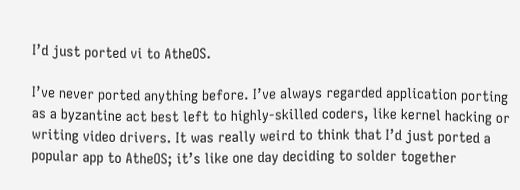I’d just ported vi to AtheOS.

I’ve never ported anything before. I’ve always regarded application porting as a byzantine act best left to highly-skilled coders, like kernel hacking or writing video drivers. It was really weird to think that I’d just ported a popular app to AtheOS; it’s like one day deciding to solder together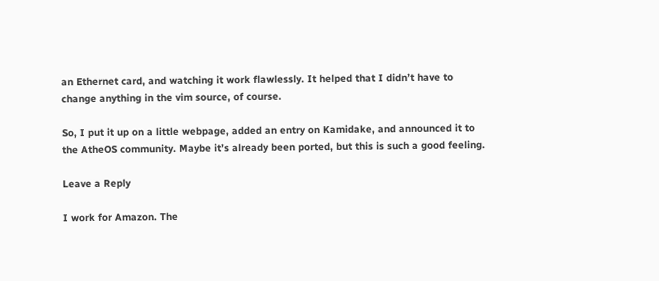an Ethernet card, and watching it work flawlessly. It helped that I didn’t have to change anything in the vim source, of course.

So, I put it up on a little webpage, added an entry on Kamidake, and announced it to the AtheOS community. Maybe it’s already been ported, but this is such a good feeling.

Leave a Reply

I work for Amazon. The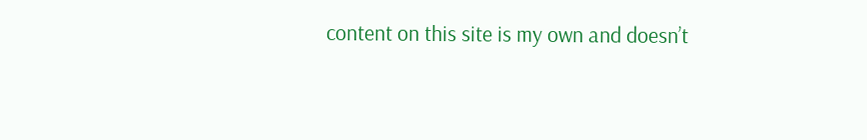content on this site is my own and doesn’t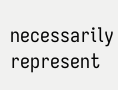necessarily represent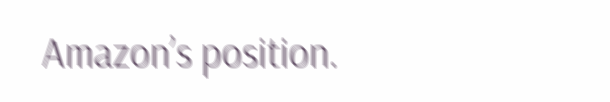Amazon’s position.